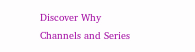Discover Why Channels and Series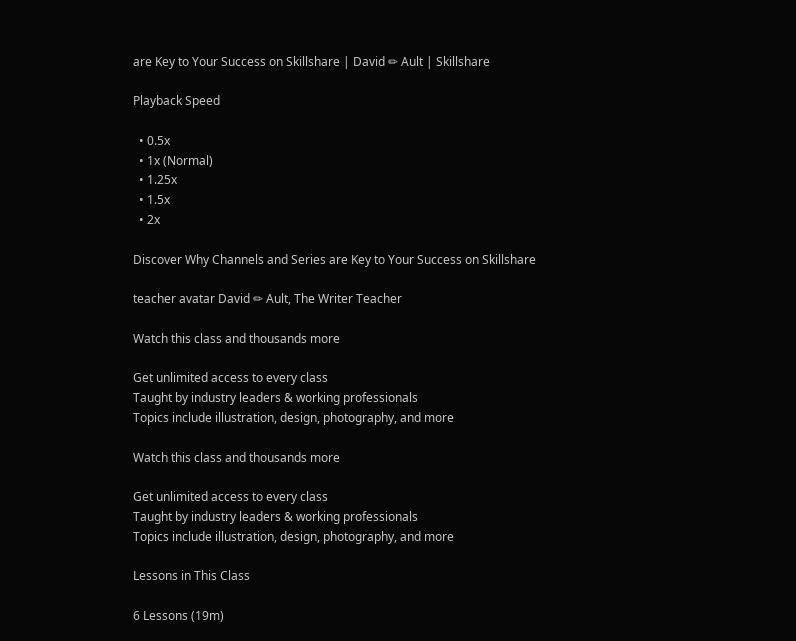are Key to Your Success on Skillshare | David ✏ Ault | Skillshare

Playback Speed

  • 0.5x
  • 1x (Normal)
  • 1.25x
  • 1.5x
  • 2x

Discover Why Channels and Series are Key to Your Success on Skillshare

teacher avatar David ✏ Ault, The Writer Teacher

Watch this class and thousands more

Get unlimited access to every class
Taught by industry leaders & working professionals
Topics include illustration, design, photography, and more

Watch this class and thousands more

Get unlimited access to every class
Taught by industry leaders & working professionals
Topics include illustration, design, photography, and more

Lessons in This Class

6 Lessons (19m)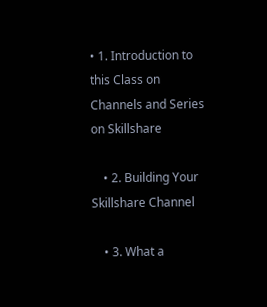• 1. Introduction to this Class on Channels and Series on Skillshare

    • 2. Building Your Skillshare Channel

    • 3. What a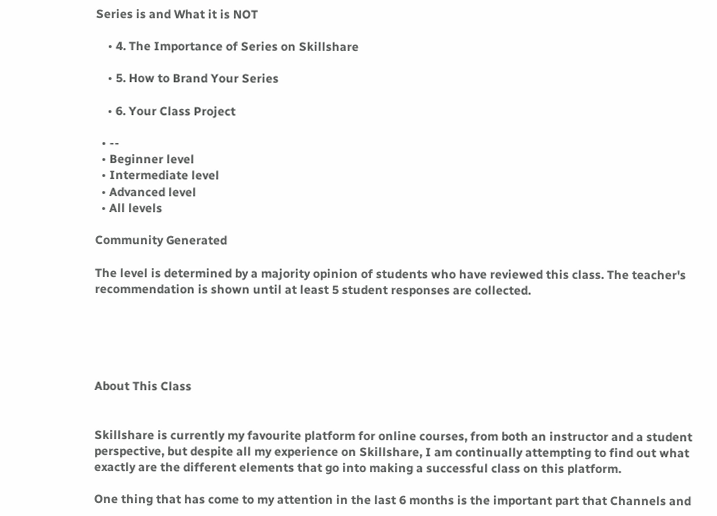Series is and What it is NOT

    • 4. The Importance of Series on Skillshare

    • 5. How to Brand Your Series

    • 6. Your Class Project

  • --
  • Beginner level
  • Intermediate level
  • Advanced level
  • All levels

Community Generated

The level is determined by a majority opinion of students who have reviewed this class. The teacher's recommendation is shown until at least 5 student responses are collected.





About This Class


Skillshare is currently my favourite platform for online courses, from both an instructor and a student perspective, but despite all my experience on Skillshare, I am continually attempting to find out what exactly are the different elements that go into making a successful class on this platform.

One thing that has come to my attention in the last 6 months is the important part that Channels and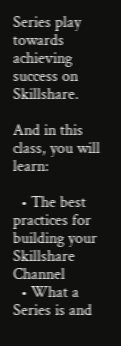Series play towards achieving success on Skillshare.

And in this class, you will learn:

  • The best practices for building your Skillshare Channel
  • What a Series is and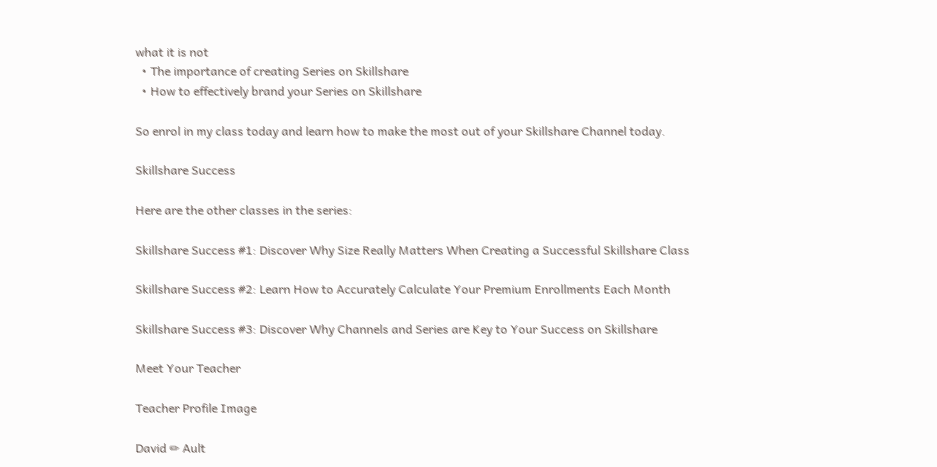what it is not
  • The importance of creating Series on Skillshare
  • How to effectively brand your Series on Skillshare

So enrol in my class today and learn how to make the most out of your Skillshare Channel today.

Skillshare Success

Here are the other classes in the series:

Skillshare Success #1: Discover Why Size Really Matters When Creating a Successful Skillshare Class

Skillshare Success #2: Learn How to Accurately Calculate Your Premium Enrollments Each Month

Skillshare Success #3: Discover Why Channels and Series are Key to Your Success on Skillshare

Meet Your Teacher

Teacher Profile Image

David ✏ Ault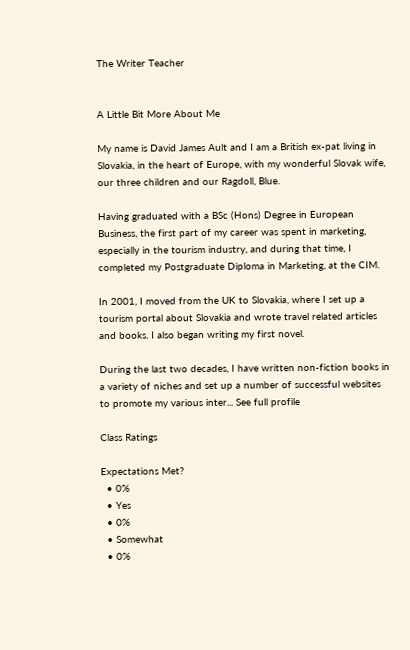The Writer Teacher


A Little Bit More About Me

My name is David James Ault and I am a British ex-pat living in Slovakia, in the heart of Europe, with my wonderful Slovak wife, our three children and our Ragdoll, Blue.

Having graduated with a BSc (Hons) Degree in European Business, the first part of my career was spent in marketing, especially in the tourism industry, and during that time, I completed my Postgraduate Diploma in Marketing, at the CIM.

In 2001, I moved from the UK to Slovakia, where I set up a tourism portal about Slovakia and wrote travel related articles and books. I also began writing my first novel.

During the last two decades, I have written non-fiction books in a variety of niches and set up a number of successful websites to promote my various inter... See full profile

Class Ratings

Expectations Met?
  • 0%
  • Yes
  • 0%
  • Somewhat
  • 0%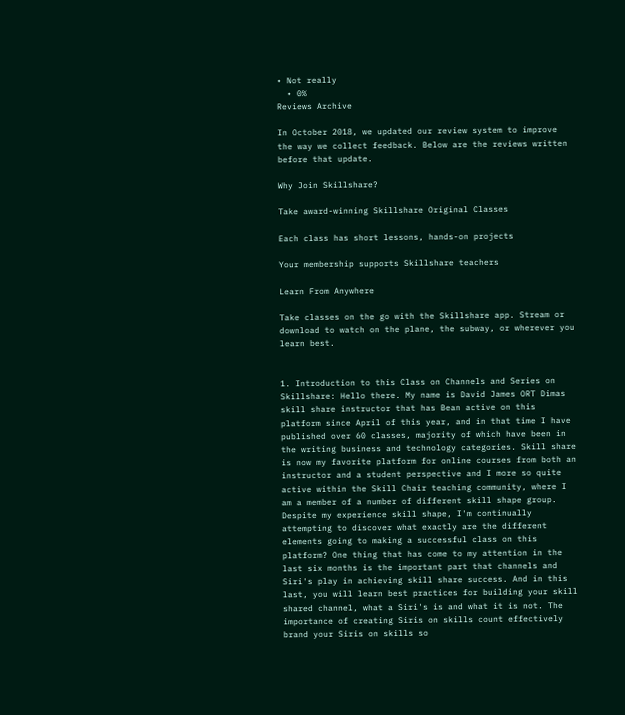• Not really
  • 0%
Reviews Archive

In October 2018, we updated our review system to improve the way we collect feedback. Below are the reviews written before that update.

Why Join Skillshare?

Take award-winning Skillshare Original Classes

Each class has short lessons, hands-on projects

Your membership supports Skillshare teachers

Learn From Anywhere

Take classes on the go with the Skillshare app. Stream or download to watch on the plane, the subway, or wherever you learn best.


1. Introduction to this Class on Channels and Series on Skillshare: Hello there. My name is David James ORT Dimas skill share instructor that has Bean active on this platform since April of this year, and in that time I have published over 60 classes, majority of which have been in the writing business and technology categories. Skill share is now my favorite platform for online courses from both an instructor and a student perspective and I more so quite active within the Skill Chair teaching community, where I am a member of a number of different skill shape group. Despite my experience skill shape, I'm continually attempting to discover what exactly are the different elements going to making a successful class on this platform? One thing that has come to my attention in the last six months is the important part that channels and Siri's play in achieving skill share success. And in this last, you will learn best practices for building your skill shared channel, what a Siri's is and what it is not. The importance of creating Siris on skills count effectively brand your Siris on skills so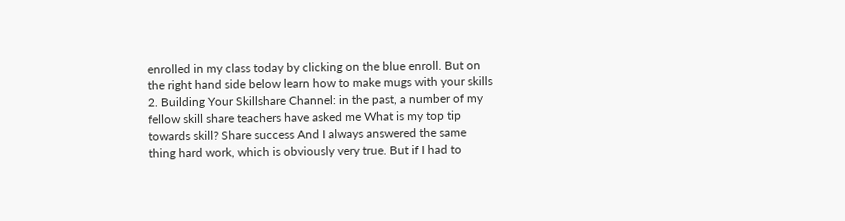enrolled in my class today by clicking on the blue enroll. But on the right hand side below learn how to make mugs with your skills 2. Building Your Skillshare Channel: in the past, a number of my fellow skill share teachers have asked me What is my top tip towards skill? Share success And I always answered the same thing hard work, which is obviously very true. But if I had to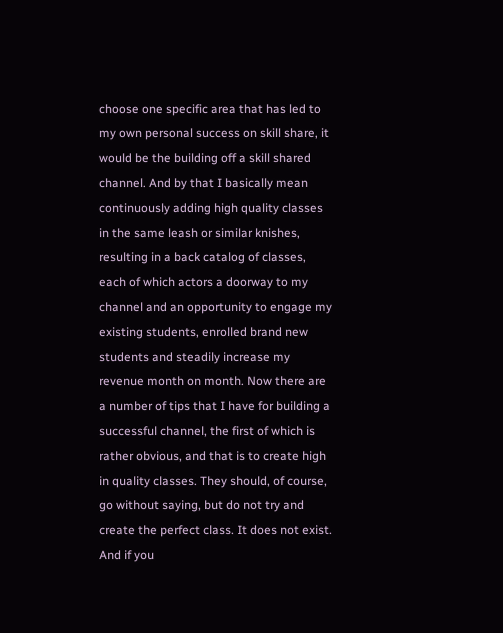choose one specific area that has led to my own personal success on skill share, it would be the building off a skill shared channel. And by that I basically mean continuously adding high quality classes in the same leash or similar knishes, resulting in a back catalog of classes, each of which actors a doorway to my channel and an opportunity to engage my existing students, enrolled brand new students and steadily increase my revenue month on month. Now there are a number of tips that I have for building a successful channel, the first of which is rather obvious, and that is to create high in quality classes. They should, of course, go without saying, but do not try and create the perfect class. It does not exist. And if you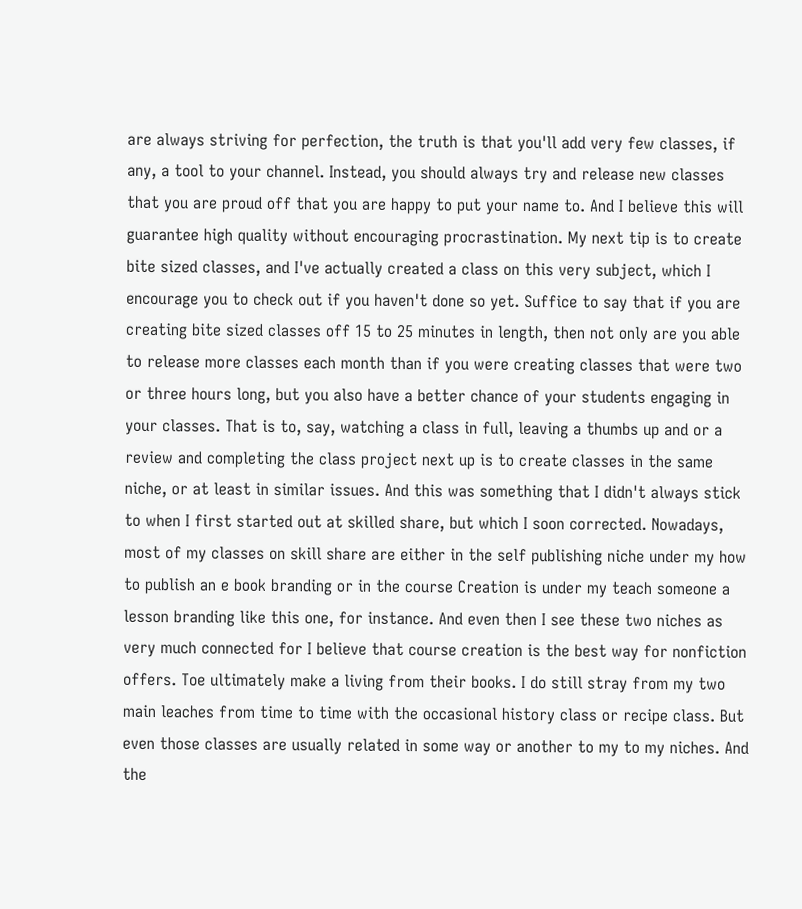are always striving for perfection, the truth is that you'll add very few classes, if any, a tool to your channel. Instead, you should always try and release new classes that you are proud off that you are happy to put your name to. And I believe this will guarantee high quality without encouraging procrastination. My next tip is to create bite sized classes, and I've actually created a class on this very subject, which I encourage you to check out if you haven't done so yet. Suffice to say that if you are creating bite sized classes off 15 to 25 minutes in length, then not only are you able to release more classes each month than if you were creating classes that were two or three hours long, but you also have a better chance of your students engaging in your classes. That is to, say, watching a class in full, leaving a thumbs up and or a review and completing the class project next up is to create classes in the same niche, or at least in similar issues. And this was something that I didn't always stick to when I first started out at skilled share, but which I soon corrected. Nowadays, most of my classes on skill share are either in the self publishing niche under my how to publish an e book branding or in the course Creation is under my teach someone a lesson branding like this one, for instance. And even then I see these two niches as very much connected for I believe that course creation is the best way for nonfiction offers. Toe ultimately make a living from their books. I do still stray from my two main leaches from time to time with the occasional history class or recipe class. But even those classes are usually related in some way or another to my to my niches. And the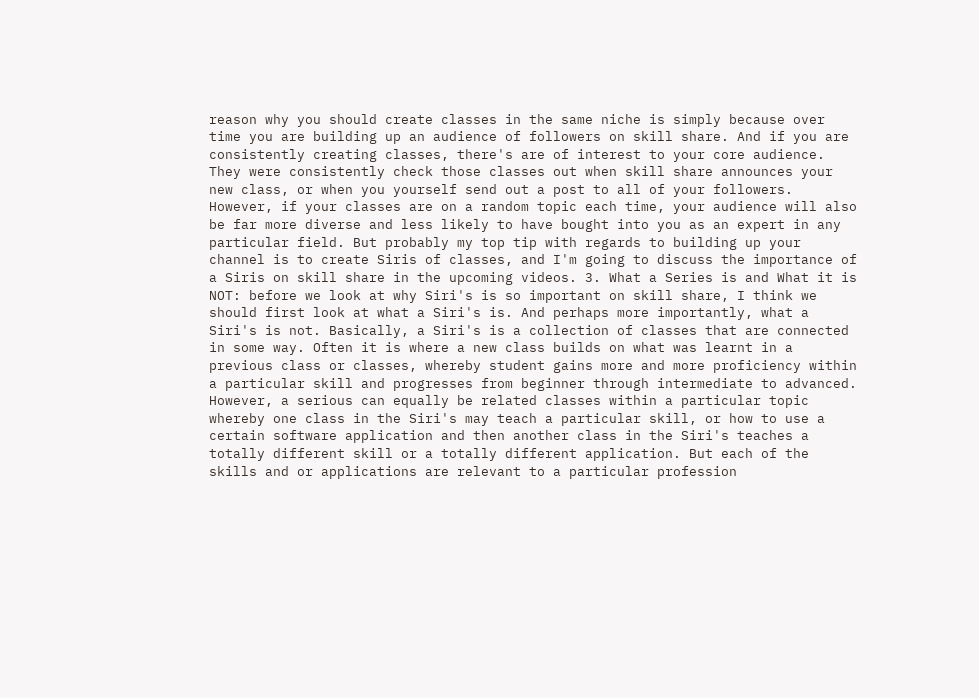reason why you should create classes in the same niche is simply because over time you are building up an audience of followers on skill share. And if you are consistently creating classes, there's are of interest to your core audience. They were consistently check those classes out when skill share announces your new class, or when you yourself send out a post to all of your followers. However, if your classes are on a random topic each time, your audience will also be far more diverse and less likely to have bought into you as an expert in any particular field. But probably my top tip with regards to building up your channel is to create Siris of classes, and I'm going to discuss the importance of a Siris on skill share in the upcoming videos. 3. What a Series is and What it is NOT: before we look at why Siri's is so important on skill share, I think we should first look at what a Siri's is. And perhaps more importantly, what a Siri's is not. Basically, a Siri's is a collection of classes that are connected in some way. Often it is where a new class builds on what was learnt in a previous class or classes, whereby student gains more and more proficiency within a particular skill and progresses from beginner through intermediate to advanced. However, a serious can equally be related classes within a particular topic whereby one class in the Siri's may teach a particular skill, or how to use a certain software application and then another class in the Siri's teaches a totally different skill or a totally different application. But each of the skills and or applications are relevant to a particular profession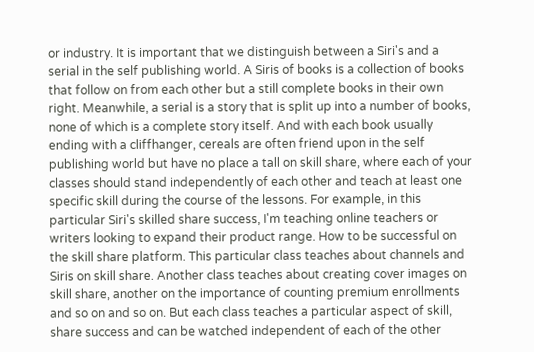or industry. It is important that we distinguish between a Siri's and a serial in the self publishing world. A Siris of books is a collection of books that follow on from each other but a still complete books in their own right. Meanwhile, a serial is a story that is split up into a number of books, none of which is a complete story itself. And with each book usually ending with a cliffhanger, cereals are often friend upon in the self publishing world but have no place a tall on skill share, where each of your classes should stand independently of each other and teach at least one specific skill during the course of the lessons. For example, in this particular Siri's skilled share success, I'm teaching online teachers or writers looking to expand their product range. How to be successful on the skill share platform. This particular class teaches about channels and Siris on skill share. Another class teaches about creating cover images on skill share, another on the importance of counting premium enrollments and so on and so on. But each class teaches a particular aspect of skill, share success and can be watched independent of each of the other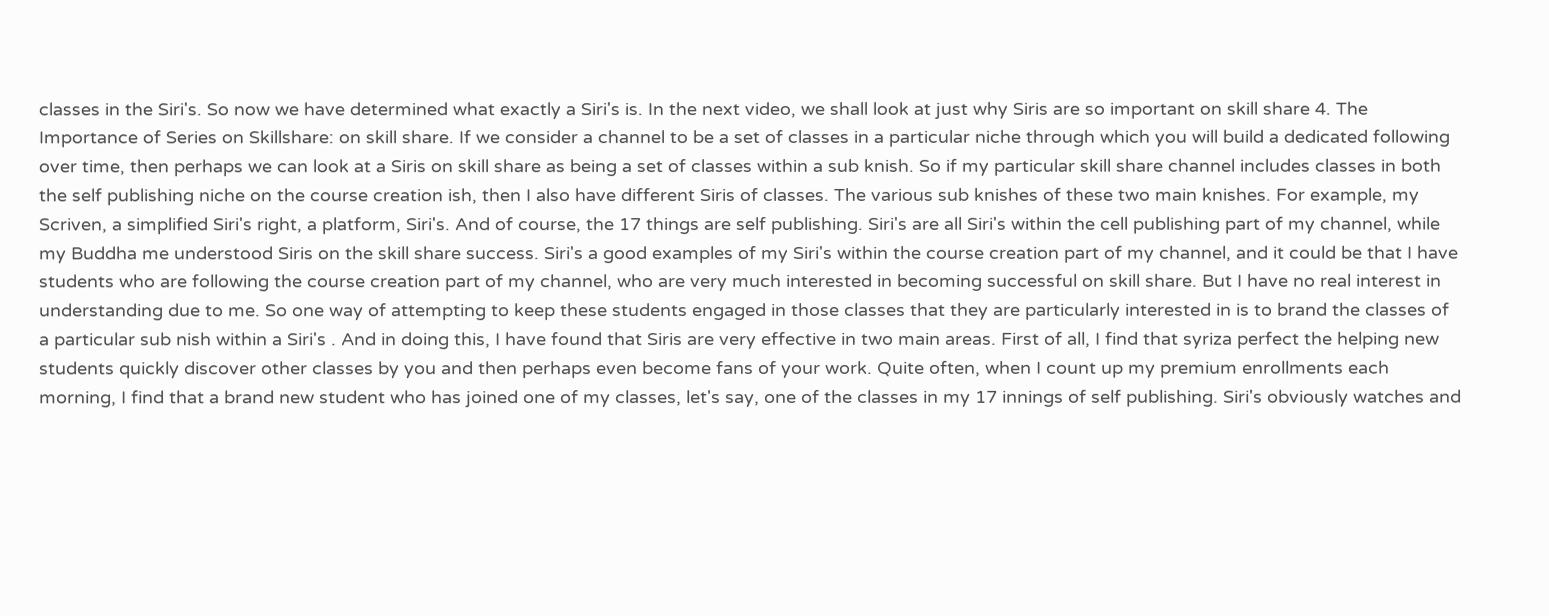classes in the Siri's. So now we have determined what exactly a Siri's is. In the next video, we shall look at just why Siris are so important on skill share 4. The Importance of Series on Skillshare: on skill share. If we consider a channel to be a set of classes in a particular niche through which you will build a dedicated following over time, then perhaps we can look at a Siris on skill share as being a set of classes within a sub knish. So if my particular skill share channel includes classes in both the self publishing niche on the course creation ish, then I also have different Siris of classes. The various sub knishes of these two main knishes. For example, my Scriven, a simplified Siri's right, a platform, Siri's. And of course, the 17 things are self publishing. Siri's are all Siri's within the cell publishing part of my channel, while my Buddha me understood Siris on the skill share success. Siri's a good examples of my Siri's within the course creation part of my channel, and it could be that I have students who are following the course creation part of my channel, who are very much interested in becoming successful on skill share. But I have no real interest in understanding due to me. So one way of attempting to keep these students engaged in those classes that they are particularly interested in is to brand the classes of a particular sub nish within a Siri's . And in doing this, I have found that Siris are very effective in two main areas. First of all, I find that syriza perfect the helping new students quickly discover other classes by you and then perhaps even become fans of your work. Quite often, when I count up my premium enrollments each morning, I find that a brand new student who has joined one of my classes, let's say, one of the classes in my 17 innings of self publishing. Siri's obviously watches and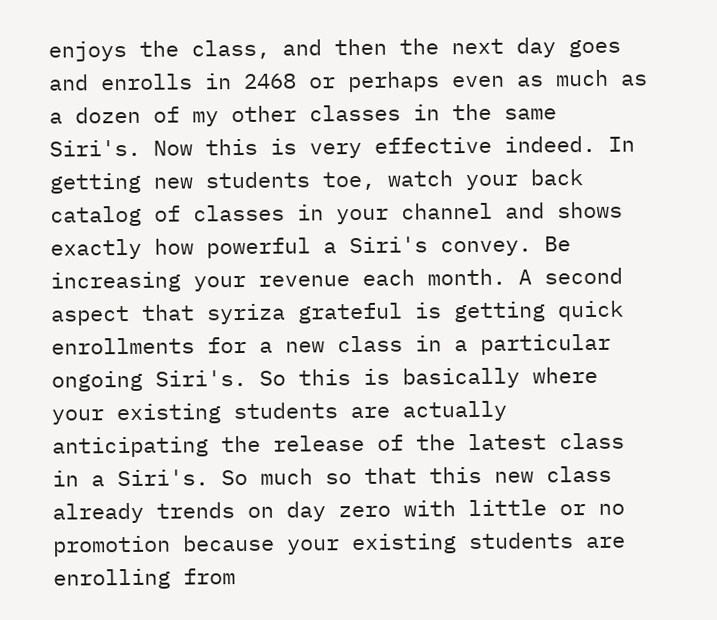enjoys the class, and then the next day goes and enrolls in 2468 or perhaps even as much as a dozen of my other classes in the same Siri's. Now this is very effective indeed. In getting new students toe, watch your back catalog of classes in your channel and shows exactly how powerful a Siri's convey. Be increasing your revenue each month. A second aspect that syriza grateful is getting quick enrollments for a new class in a particular ongoing Siri's. So this is basically where your existing students are actually anticipating the release of the latest class in a Siri's. So much so that this new class already trends on day zero with little or no promotion because your existing students are enrolling from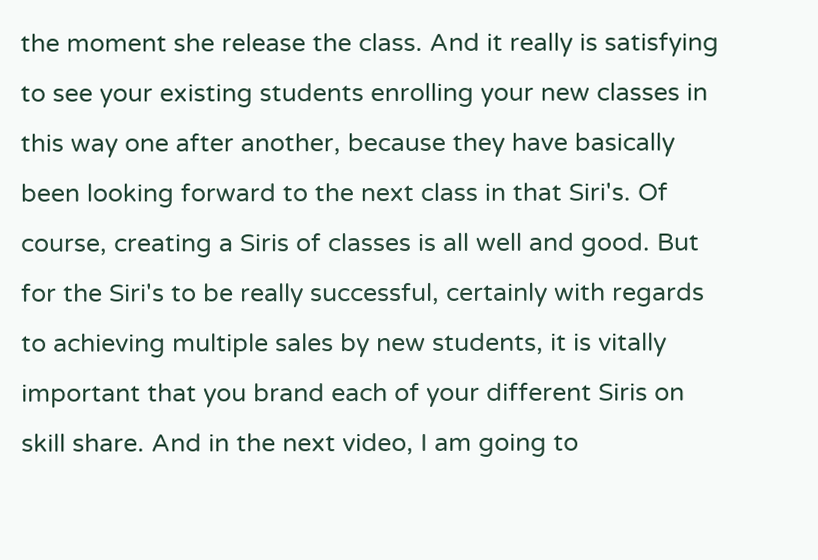the moment she release the class. And it really is satisfying to see your existing students enrolling your new classes in this way one after another, because they have basically been looking forward to the next class in that Siri's. Of course, creating a Siris of classes is all well and good. But for the Siri's to be really successful, certainly with regards to achieving multiple sales by new students, it is vitally important that you brand each of your different Siris on skill share. And in the next video, I am going to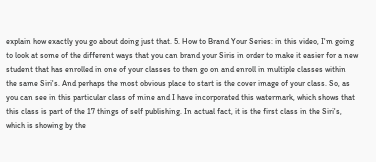explain how exactly you go about doing just that. 5. How to Brand Your Series: in this video, I'm going to look at some of the different ways that you can brand your Siris in order to make it easier for a new student that has enrolled in one of your classes to then go on and enroll in multiple classes within the same Siri's. And perhaps the most obvious place to start is the cover image of your class. So, as you can see in this particular class of mine and I have incorporated this watermark, which shows that this class is part of the 17 things of self publishing. In actual fact, it is the first class in the Siri's, which is showing by the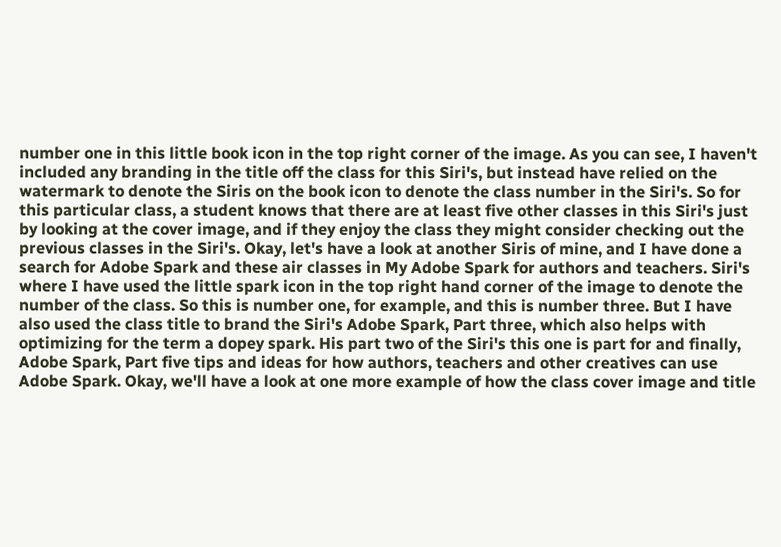number one in this little book icon in the top right corner of the image. As you can see, I haven't included any branding in the title off the class for this Siri's, but instead have relied on the watermark to denote the Siris on the book icon to denote the class number in the Siri's. So for this particular class, a student knows that there are at least five other classes in this Siri's just by looking at the cover image, and if they enjoy the class they might consider checking out the previous classes in the Siri's. Okay, let's have a look at another Siris of mine, and I have done a search for Adobe Spark and these air classes in My Adobe Spark for authors and teachers. Siri's where I have used the little spark icon in the top right hand corner of the image to denote the number of the class. So this is number one, for example, and this is number three. But I have also used the class title to brand the Siri's Adobe Spark, Part three, which also helps with optimizing for the term a dopey spark. His part two of the Siri's this one is part for and finally, Adobe Spark, Part five tips and ideas for how authors, teachers and other creatives can use Adobe Spark. Okay, we'll have a look at one more example of how the class cover image and title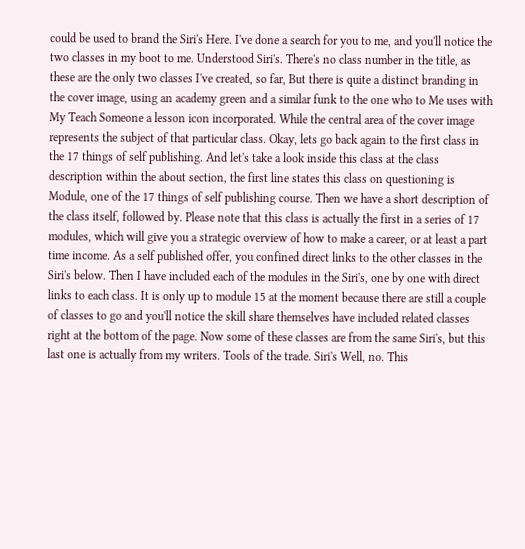could be used to brand the Siri's Here. I've done a search for you to me, and you'll notice the two classes in my boot to me. Understood Siri's. There's no class number in the title, as these are the only two classes I've created, so far, But there is quite a distinct branding in the cover image, using an academy green and a similar funk to the one who to Me uses with My Teach Someone a lesson icon incorporated. While the central area of the cover image represents the subject of that particular class. Okay, lets go back again to the first class in the 17 things of self publishing. And let's take a look inside this class at the class description within the about section, the first line states this class on questioning is Module, one of the 17 things of self publishing course. Then we have a short description of the class itself, followed by. Please note that this class is actually the first in a series of 17 modules, which will give you a strategic overview of how to make a career, or at least a part time income. As a self published offer, you confined direct links to the other classes in the Siri's below. Then I have included each of the modules in the Siri's, one by one with direct links to each class. It is only up to module 15 at the moment because there are still a couple of classes to go and you'll notice the skill share themselves have included related classes right at the bottom of the page. Now some of these classes are from the same Siri's, but this last one is actually from my writers. Tools of the trade. Siri's Well, no. This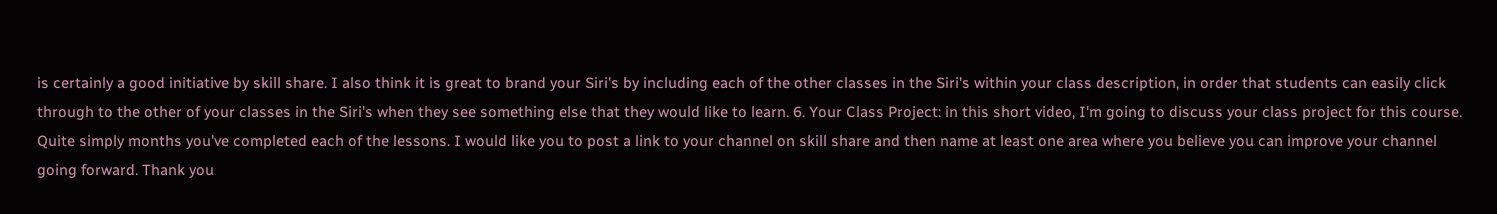is certainly a good initiative by skill share. I also think it is great to brand your Siri's by including each of the other classes in the Siri's within your class description, in order that students can easily click through to the other of your classes in the Siri's when they see something else that they would like to learn. 6. Your Class Project: in this short video, I'm going to discuss your class project for this course. Quite simply months you've completed each of the lessons. I would like you to post a link to your channel on skill share and then name at least one area where you believe you can improve your channel going forward. Thank you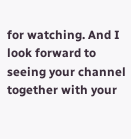for watching. And I look forward to seeing your channel together with your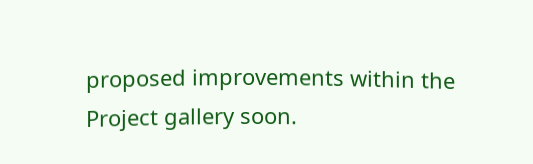proposed improvements within the Project gallery soon.